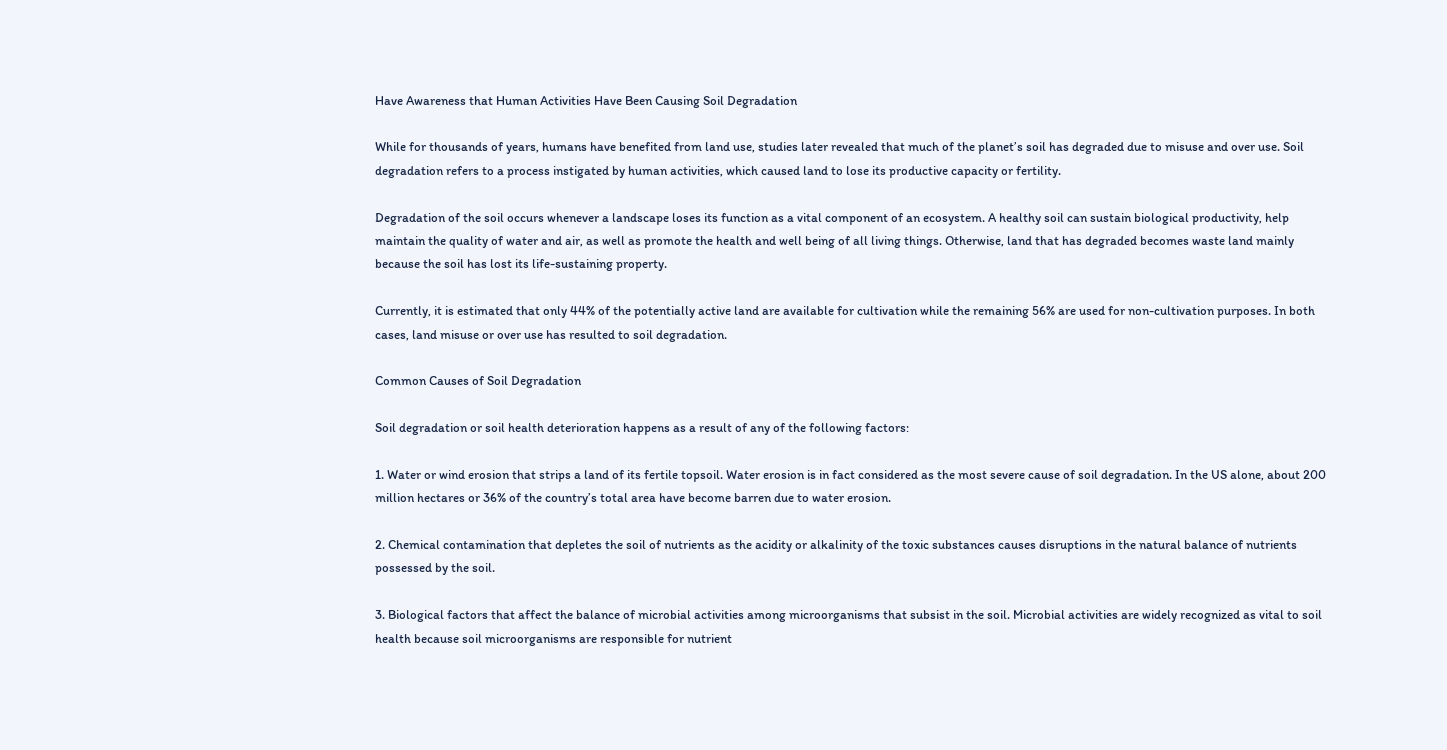Have Awareness that Human Activities Have Been Causing Soil Degradation

While for thousands of years, humans have benefited from land use, studies later revealed that much of the planet’s soil has degraded due to misuse and over use. Soil degradation refers to a process instigated by human activities, which caused land to lose its productive capacity or fertility.

Degradation of the soil occurs whenever a landscape loses its function as a vital component of an ecosystem. A healthy soil can sustain biological productivity, help maintain the quality of water and air, as well as promote the health and well being of all living things. Otherwise, land that has degraded becomes waste land mainly because the soil has lost its life-sustaining property.

Currently, it is estimated that only 44% of the potentially active land are available for cultivation while the remaining 56% are used for non-cultivation purposes. In both cases, land misuse or over use has resulted to soil degradation.

Common Causes of Soil Degradation

Soil degradation or soil health deterioration happens as a result of any of the following factors:

1. Water or wind erosion that strips a land of its fertile topsoil. Water erosion is in fact considered as the most severe cause of soil degradation. In the US alone, about 200 million hectares or 36% of the country’s total area have become barren due to water erosion.

2. Chemical contamination that depletes the soil of nutrients as the acidity or alkalinity of the toxic substances causes disruptions in the natural balance of nutrients possessed by the soil.

3. Biological factors that affect the balance of microbial activities among microorganisms that subsist in the soil. Microbial activities are widely recognized as vital to soil health because soil microorganisms are responsible for nutrient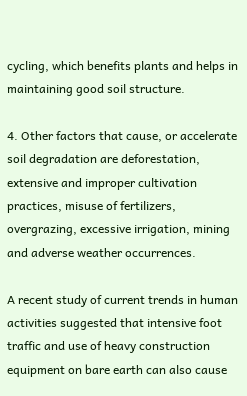cycling, which benefits plants and helps in maintaining good soil structure.

4. Other factors that cause, or accelerate soil degradation are deforestation, extensive and improper cultivation practices, misuse of fertilizers, overgrazing, excessive irrigation, mining and adverse weather occurrences.

A recent study of current trends in human activities suggested that intensive foot traffic and use of heavy construction equipment on bare earth can also cause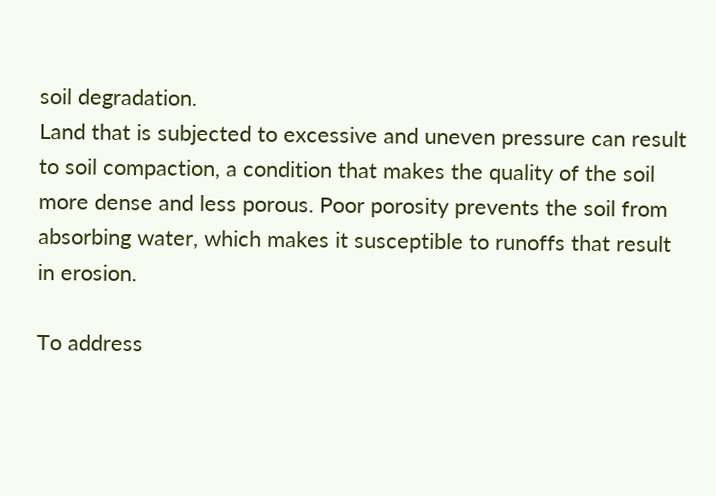soil degradation.
Land that is subjected to excessive and uneven pressure can result to soil compaction, a condition that makes the quality of the soil more dense and less porous. Poor porosity prevents the soil from absorbing water, which makes it susceptible to runoffs that result in erosion.

To address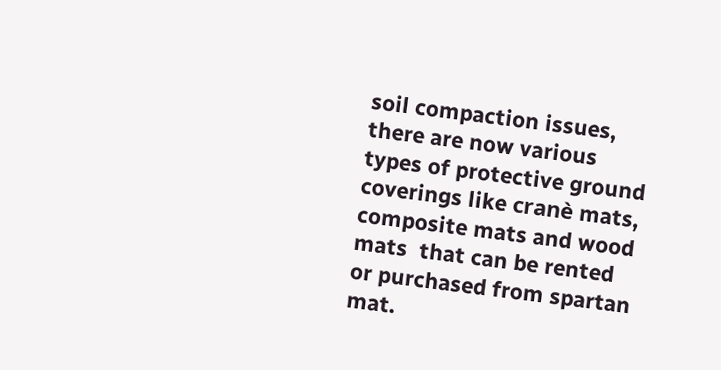soil compaction issues, there are now various types of protective ground coverings like cranè mats, composite mats and wood mats  that can be rented or purchased from spartan mat.